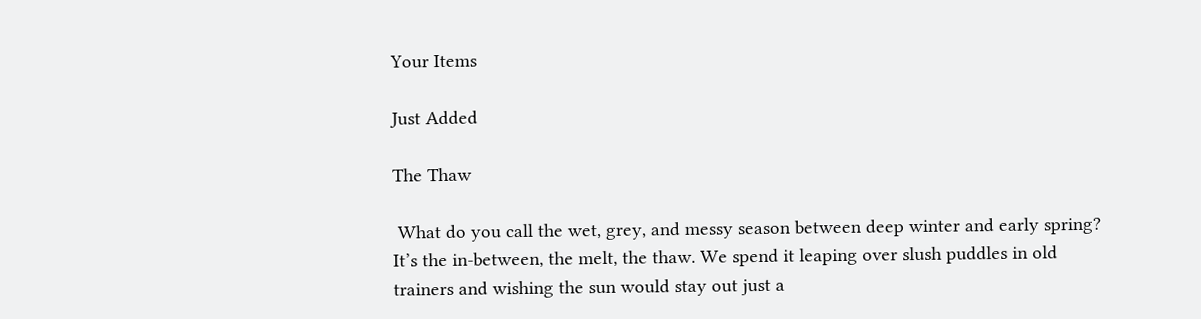Your Items

Just Added

The Thaw

 What do you call the wet, grey, and messy season between deep winter and early spring? It’s the in-between, the melt, the thaw. We spend it leaping over slush puddles in old trainers and wishing the sun would stay out just a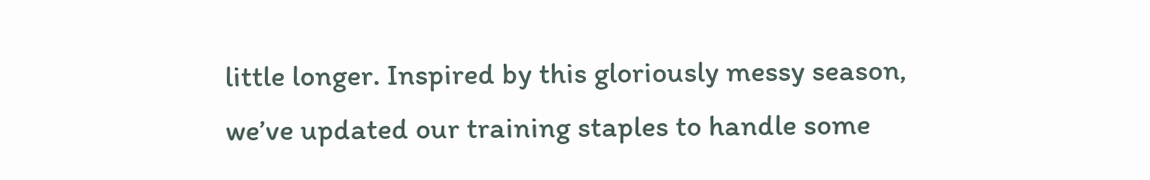little longer. Inspired by this gloriously messy season, we’ve updated our training staples to handle some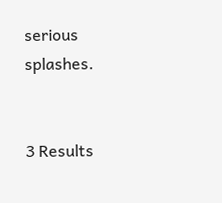serious splashes.


3 Results